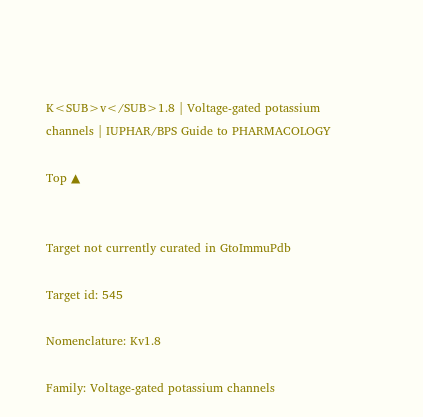K<SUB>v</SUB>1.8 | Voltage-gated potassium channels | IUPHAR/BPS Guide to PHARMACOLOGY

Top ▲


Target not currently curated in GtoImmuPdb

Target id: 545

Nomenclature: Kv1.8

Family: Voltage-gated potassium channels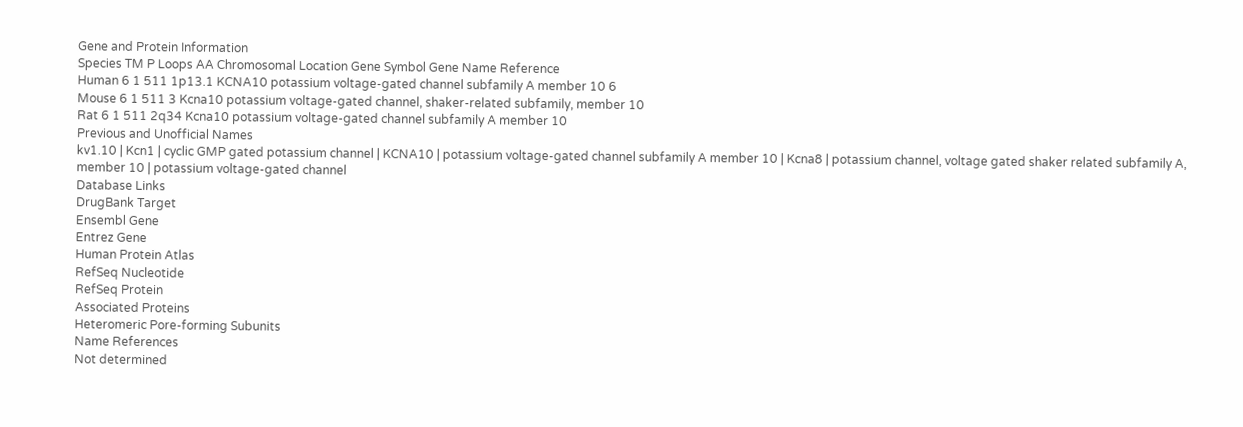Gene and Protein Information
Species TM P Loops AA Chromosomal Location Gene Symbol Gene Name Reference
Human 6 1 511 1p13.1 KCNA10 potassium voltage-gated channel subfamily A member 10 6
Mouse 6 1 511 3 Kcna10 potassium voltage-gated channel, shaker-related subfamily, member 10
Rat 6 1 511 2q34 Kcna10 potassium voltage-gated channel subfamily A member 10
Previous and Unofficial Names
kv1.10 | Kcn1 | cyclic GMP gated potassium channel | KCNA10 | potassium voltage-gated channel subfamily A member 10 | Kcna8 | potassium channel, voltage gated shaker related subfamily A, member 10 | potassium voltage-gated channel
Database Links
DrugBank Target
Ensembl Gene
Entrez Gene
Human Protein Atlas
RefSeq Nucleotide
RefSeq Protein
Associated Proteins
Heteromeric Pore-forming Subunits
Name References
Not determined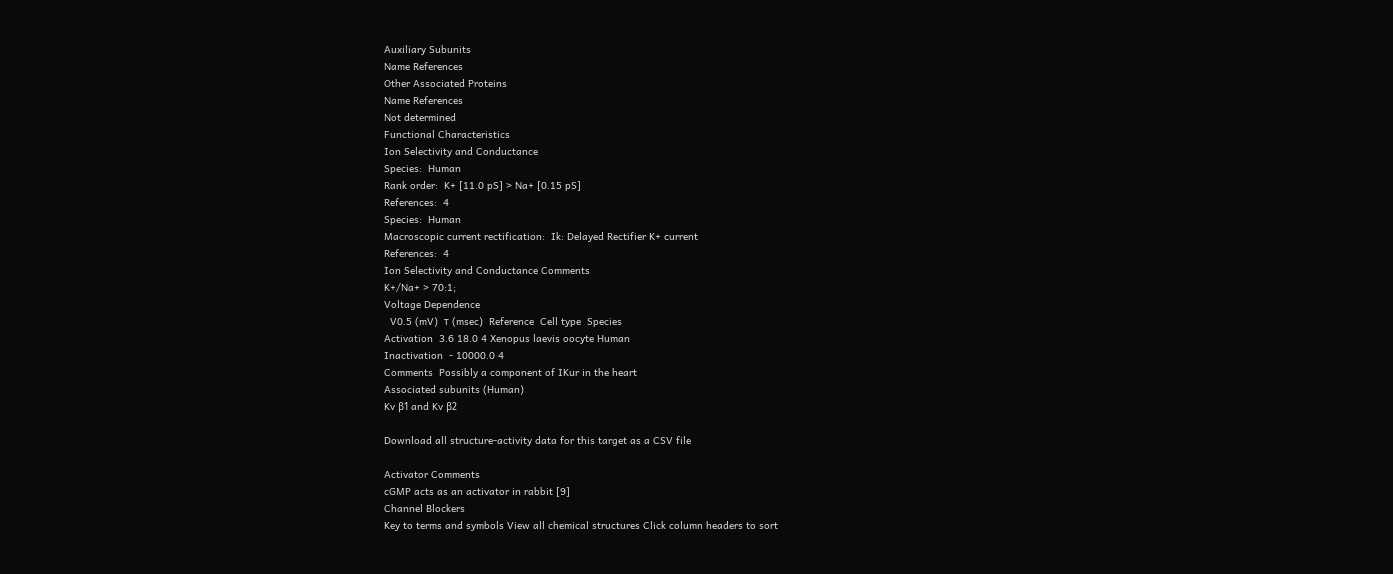Auxiliary Subunits
Name References
Other Associated Proteins
Name References
Not determined
Functional Characteristics
Ion Selectivity and Conductance
Species:  Human
Rank order:  K+ [11.0 pS] > Na+ [0.15 pS]
References:  4
Species:  Human
Macroscopic current rectification:  Ik: Delayed Rectifier K+ current
References:  4
Ion Selectivity and Conductance Comments
K+/Na+ > 70:1;
Voltage Dependence
  V0.5 (mV)  τ (msec)  Reference  Cell type  Species
Activation  3.6 18.0 4 Xenopus laevis oocyte Human
Inactivation  - 10000.0 4
Comments  Possibly a component of IKur in the heart
Associated subunits (Human)
Kv β1 and Kv β2

Download all structure-activity data for this target as a CSV file

Activator Comments
cGMP acts as an activator in rabbit [9]
Channel Blockers
Key to terms and symbols View all chemical structures Click column headers to sort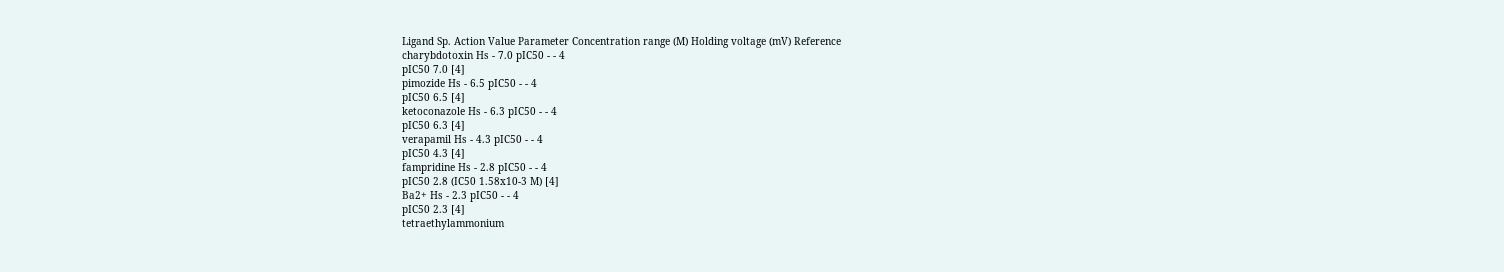Ligand Sp. Action Value Parameter Concentration range (M) Holding voltage (mV) Reference
charybdotoxin Hs - 7.0 pIC50 - - 4
pIC50 7.0 [4]
pimozide Hs - 6.5 pIC50 - - 4
pIC50 6.5 [4]
ketoconazole Hs - 6.3 pIC50 - - 4
pIC50 6.3 [4]
verapamil Hs - 4.3 pIC50 - - 4
pIC50 4.3 [4]
fampridine Hs - 2.8 pIC50 - - 4
pIC50 2.8 (IC50 1.58x10-3 M) [4]
Ba2+ Hs - 2.3 pIC50 - - 4
pIC50 2.3 [4]
tetraethylammonium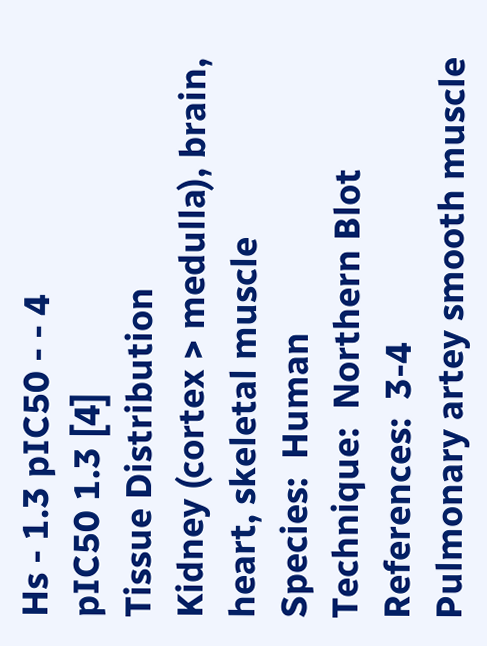Hs - 1.3 pIC50 - - 4
pIC50 1.3 [4]
Tissue Distribution
Kidney (cortex > medulla), brain, heart, skeletal muscle
Species:  Human
Technique:  Northern Blot
References:  3-4
Pulmonary artey smooth muscle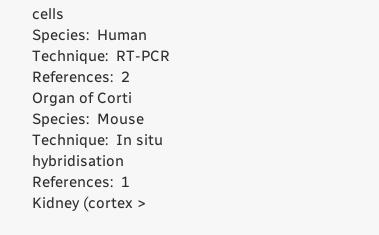cells
Species:  Human
Technique:  RT-PCR
References:  2
Organ of Corti
Species:  Mouse
Technique:  In situ hybridisation
References:  1
Kidney (cortex >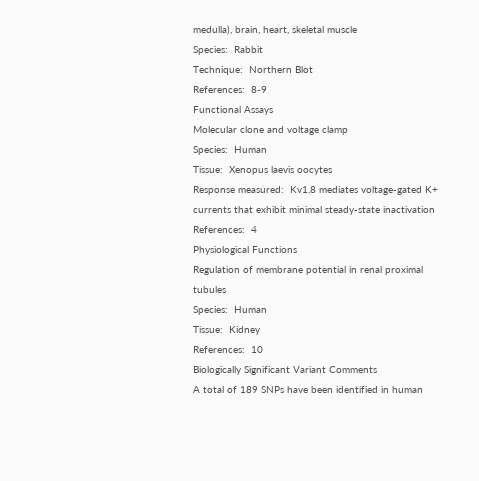medulla), brain, heart, skeletal muscle
Species:  Rabbit
Technique:  Northern Blot
References:  8-9
Functional Assays
Molecular clone and voltage clamp
Species:  Human
Tissue:  Xenopus laevis oocytes
Response measured:  Kv1.8 mediates voltage-gated K+ currents that exhibit minimal steady-state inactivation
References:  4
Physiological Functions
Regulation of membrane potential in renal proximal tubules
Species:  Human
Tissue:  Kidney
References:  10
Biologically Significant Variant Comments
A total of 189 SNPs have been identified in human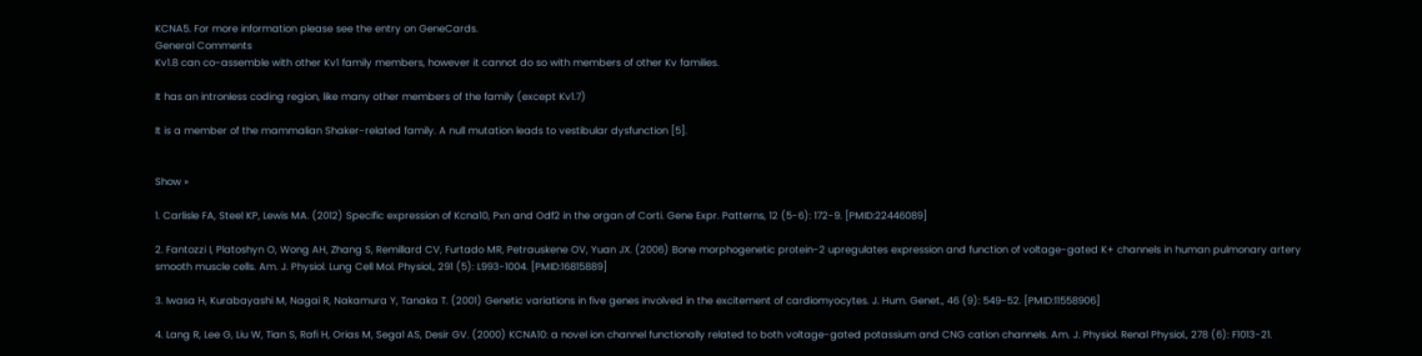KCNA5. For more information please see the entry on GeneCards.
General Comments
Kv1.8 can co-assemble with other Kv1 family members, however it cannot do so with members of other Kv families.

It has an intronless coding region, like many other members of the family (except Kv1.7)

It is a member of the mammalian Shaker-related family. A null mutation leads to vestibular dysfunction [5].


Show »

1. Carlisle FA, Steel KP, Lewis MA. (2012) Specific expression of Kcna10, Pxn and Odf2 in the organ of Corti. Gene Expr. Patterns, 12 (5-6): 172-9. [PMID:22446089]

2. Fantozzi I, Platoshyn O, Wong AH, Zhang S, Remillard CV, Furtado MR, Petrauskene OV, Yuan JX. (2006) Bone morphogenetic protein-2 upregulates expression and function of voltage-gated K+ channels in human pulmonary artery smooth muscle cells. Am. J. Physiol. Lung Cell Mol. Physiol., 291 (5): L993-1004. [PMID:16815889]

3. Iwasa H, Kurabayashi M, Nagai R, Nakamura Y, Tanaka T. (2001) Genetic variations in five genes involved in the excitement of cardiomyocytes. J. Hum. Genet., 46 (9): 549-52. [PMID:11558906]

4. Lang R, Lee G, Liu W, Tian S, Rafi H, Orias M, Segal AS, Desir GV. (2000) KCNA10: a novel ion channel functionally related to both voltage-gated potassium and CNG cation channels. Am. J. Physiol. Renal Physiol., 278 (6): F1013-21.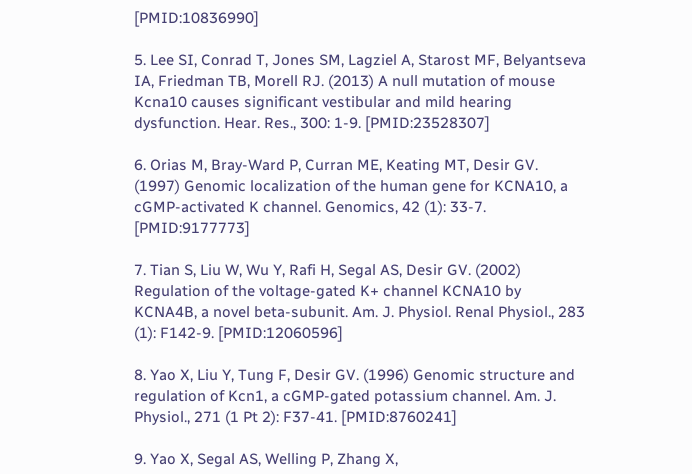[PMID:10836990]

5. Lee SI, Conrad T, Jones SM, Lagziel A, Starost MF, Belyantseva IA, Friedman TB, Morell RJ. (2013) A null mutation of mouse Kcna10 causes significant vestibular and mild hearing dysfunction. Hear. Res., 300: 1-9. [PMID:23528307]

6. Orias M, Bray-Ward P, Curran ME, Keating MT, Desir GV. (1997) Genomic localization of the human gene for KCNA10, a cGMP-activated K channel. Genomics, 42 (1): 33-7. [PMID:9177773]

7. Tian S, Liu W, Wu Y, Rafi H, Segal AS, Desir GV. (2002) Regulation of the voltage-gated K+ channel KCNA10 by KCNA4B, a novel beta-subunit. Am. J. Physiol. Renal Physiol., 283 (1): F142-9. [PMID:12060596]

8. Yao X, Liu Y, Tung F, Desir GV. (1996) Genomic structure and regulation of Kcn1, a cGMP-gated potassium channel. Am. J. Physiol., 271 (1 Pt 2): F37-41. [PMID:8760241]

9. Yao X, Segal AS, Welling P, Zhang X,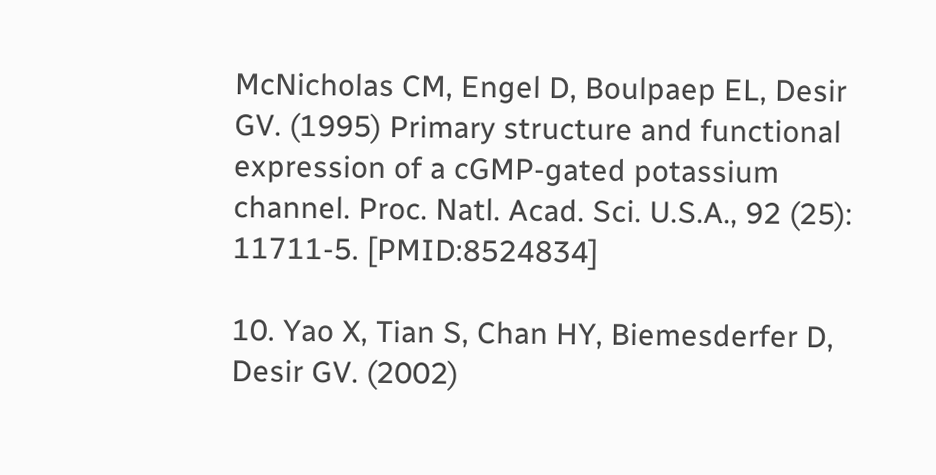McNicholas CM, Engel D, Boulpaep EL, Desir GV. (1995) Primary structure and functional expression of a cGMP-gated potassium channel. Proc. Natl. Acad. Sci. U.S.A., 92 (25): 11711-5. [PMID:8524834]

10. Yao X, Tian S, Chan HY, Biemesderfer D, Desir GV. (2002)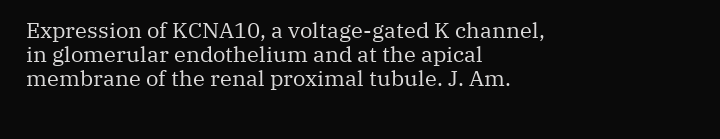Expression of KCNA10, a voltage-gated K channel, in glomerular endothelium and at the apical membrane of the renal proximal tubule. J. Am.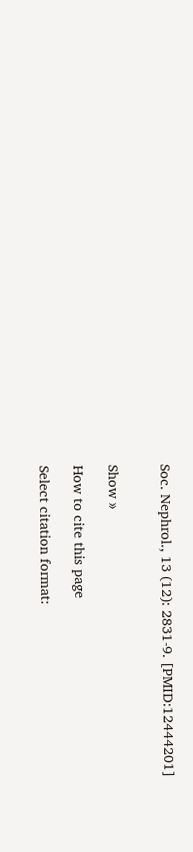Soc. Nephrol., 13 (12): 2831-9. [PMID:12444201]


Show »

How to cite this page

Select citation format: